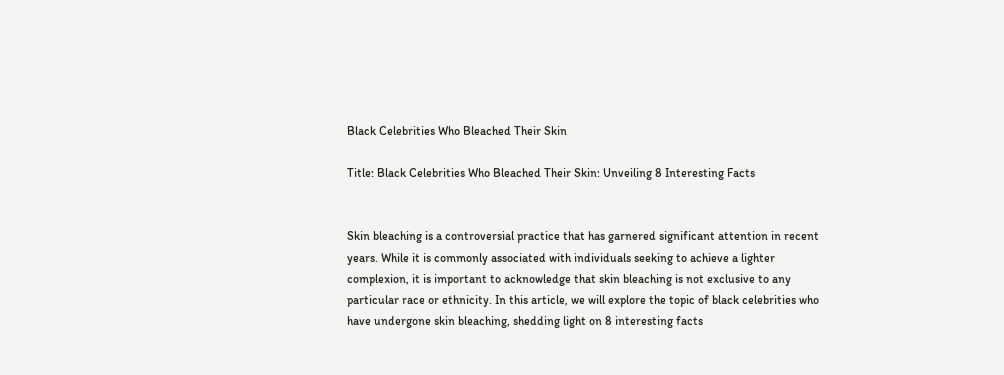Black Celebrities Who Bleached Their Skin

Title: Black Celebrities Who Bleached Their Skin: Unveiling 8 Interesting Facts


Skin bleaching is a controversial practice that has garnered significant attention in recent years. While it is commonly associated with individuals seeking to achieve a lighter complexion, it is important to acknowledge that skin bleaching is not exclusive to any particular race or ethnicity. In this article, we will explore the topic of black celebrities who have undergone skin bleaching, shedding light on 8 interesting facts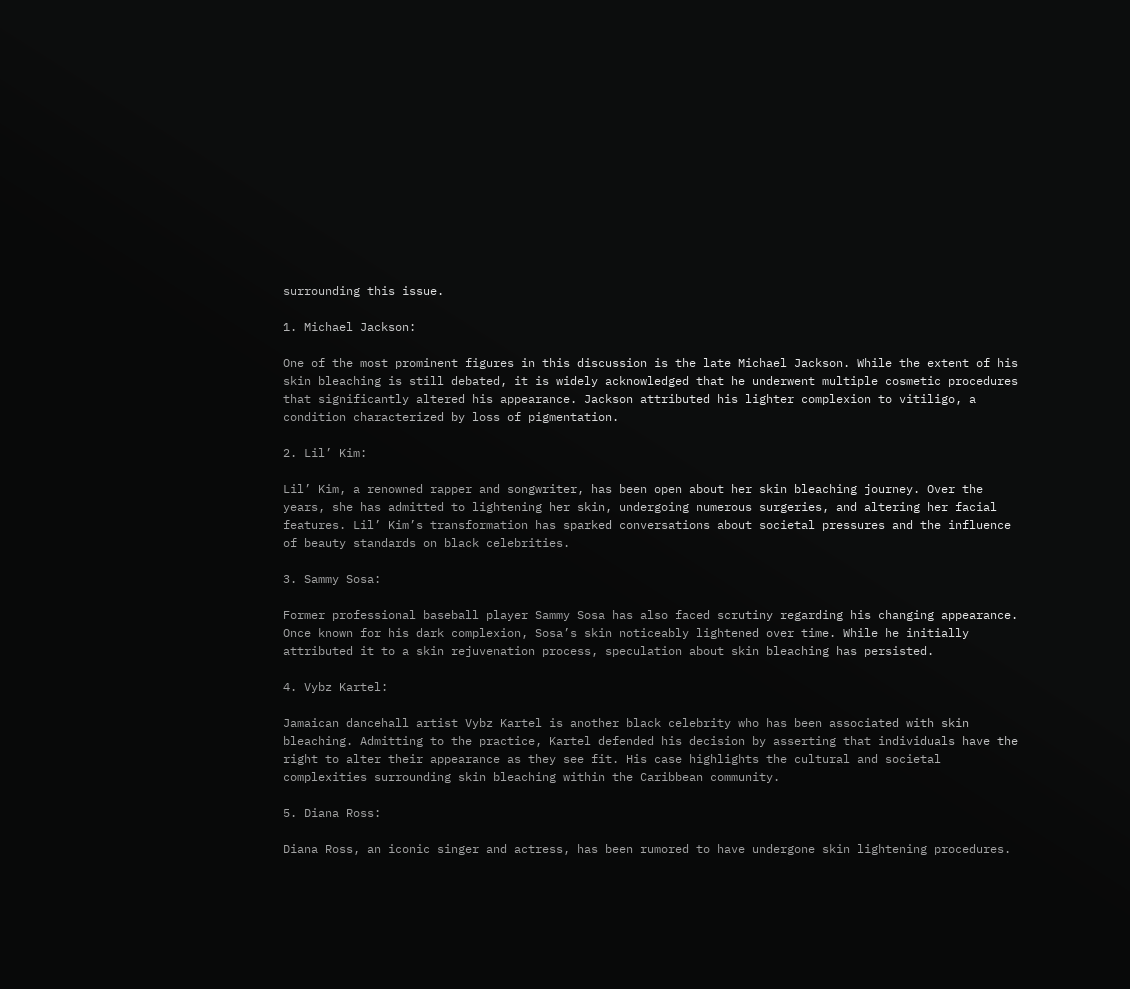surrounding this issue.

1. Michael Jackson:

One of the most prominent figures in this discussion is the late Michael Jackson. While the extent of his skin bleaching is still debated, it is widely acknowledged that he underwent multiple cosmetic procedures that significantly altered his appearance. Jackson attributed his lighter complexion to vitiligo, a condition characterized by loss of pigmentation.

2. Lil’ Kim:

Lil’ Kim, a renowned rapper and songwriter, has been open about her skin bleaching journey. Over the years, she has admitted to lightening her skin, undergoing numerous surgeries, and altering her facial features. Lil’ Kim’s transformation has sparked conversations about societal pressures and the influence of beauty standards on black celebrities.

3. Sammy Sosa:

Former professional baseball player Sammy Sosa has also faced scrutiny regarding his changing appearance. Once known for his dark complexion, Sosa’s skin noticeably lightened over time. While he initially attributed it to a skin rejuvenation process, speculation about skin bleaching has persisted.

4. Vybz Kartel:

Jamaican dancehall artist Vybz Kartel is another black celebrity who has been associated with skin bleaching. Admitting to the practice, Kartel defended his decision by asserting that individuals have the right to alter their appearance as they see fit. His case highlights the cultural and societal complexities surrounding skin bleaching within the Caribbean community.

5. Diana Ross:

Diana Ross, an iconic singer and actress, has been rumored to have undergone skin lightening procedures.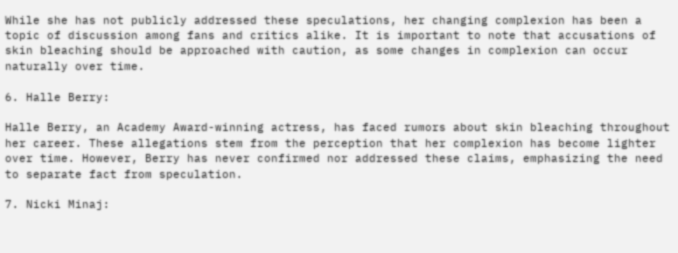While she has not publicly addressed these speculations, her changing complexion has been a topic of discussion among fans and critics alike. It is important to note that accusations of skin bleaching should be approached with caution, as some changes in complexion can occur naturally over time.

6. Halle Berry:

Halle Berry, an Academy Award-winning actress, has faced rumors about skin bleaching throughout her career. These allegations stem from the perception that her complexion has become lighter over time. However, Berry has never confirmed nor addressed these claims, emphasizing the need to separate fact from speculation.

7. Nicki Minaj: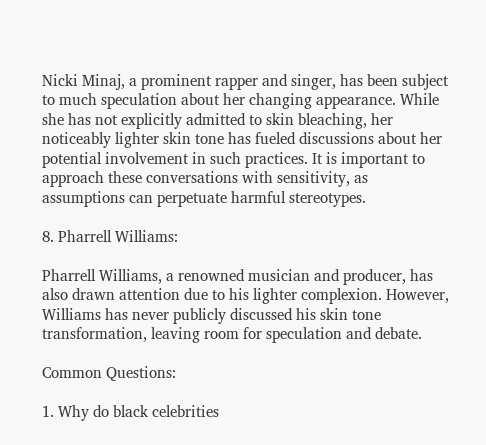Nicki Minaj, a prominent rapper and singer, has been subject to much speculation about her changing appearance. While she has not explicitly admitted to skin bleaching, her noticeably lighter skin tone has fueled discussions about her potential involvement in such practices. It is important to approach these conversations with sensitivity, as assumptions can perpetuate harmful stereotypes.

8. Pharrell Williams:

Pharrell Williams, a renowned musician and producer, has also drawn attention due to his lighter complexion. However, Williams has never publicly discussed his skin tone transformation, leaving room for speculation and debate.

Common Questions:

1. Why do black celebrities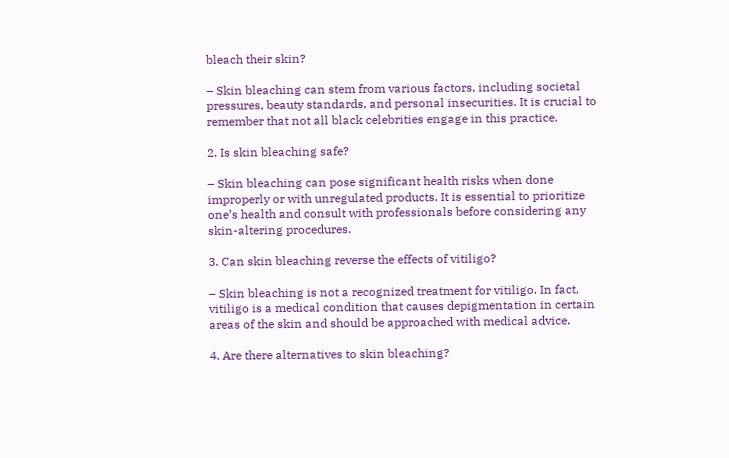bleach their skin?

– Skin bleaching can stem from various factors, including societal pressures, beauty standards, and personal insecurities. It is crucial to remember that not all black celebrities engage in this practice.

2. Is skin bleaching safe?

– Skin bleaching can pose significant health risks when done improperly or with unregulated products. It is essential to prioritize one’s health and consult with professionals before considering any skin-altering procedures.

3. Can skin bleaching reverse the effects of vitiligo?

– Skin bleaching is not a recognized treatment for vitiligo. In fact, vitiligo is a medical condition that causes depigmentation in certain areas of the skin and should be approached with medical advice.

4. Are there alternatives to skin bleaching?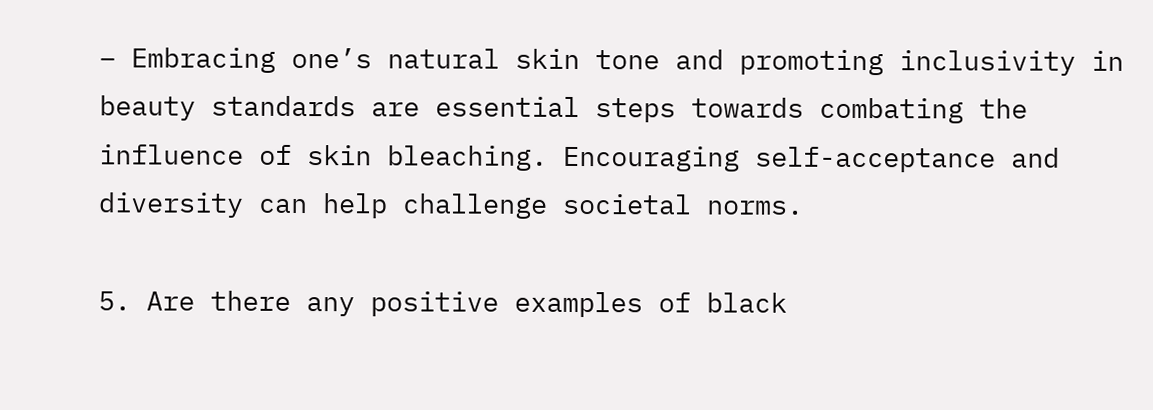– Embracing one’s natural skin tone and promoting inclusivity in beauty standards are essential steps towards combating the influence of skin bleaching. Encouraging self-acceptance and diversity can help challenge societal norms.

5. Are there any positive examples of black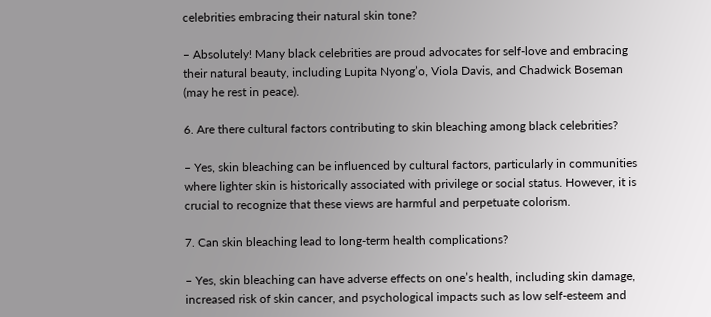celebrities embracing their natural skin tone?

– Absolutely! Many black celebrities are proud advocates for self-love and embracing their natural beauty, including Lupita Nyong’o, Viola Davis, and Chadwick Boseman (may he rest in peace).

6. Are there cultural factors contributing to skin bleaching among black celebrities?

– Yes, skin bleaching can be influenced by cultural factors, particularly in communities where lighter skin is historically associated with privilege or social status. However, it is crucial to recognize that these views are harmful and perpetuate colorism.

7. Can skin bleaching lead to long-term health complications?

– Yes, skin bleaching can have adverse effects on one’s health, including skin damage, increased risk of skin cancer, and psychological impacts such as low self-esteem and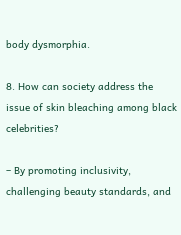body dysmorphia.

8. How can society address the issue of skin bleaching among black celebrities?

– By promoting inclusivity, challenging beauty standards, and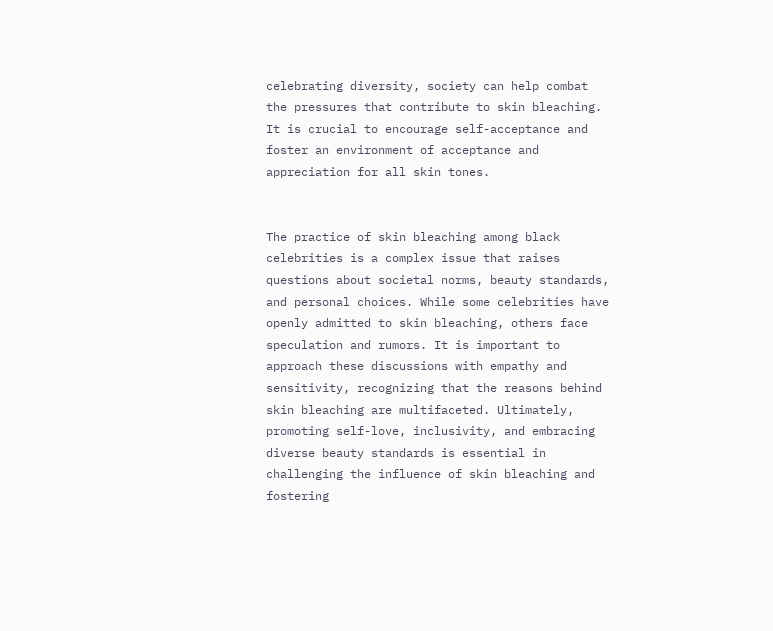celebrating diversity, society can help combat the pressures that contribute to skin bleaching. It is crucial to encourage self-acceptance and foster an environment of acceptance and appreciation for all skin tones.


The practice of skin bleaching among black celebrities is a complex issue that raises questions about societal norms, beauty standards, and personal choices. While some celebrities have openly admitted to skin bleaching, others face speculation and rumors. It is important to approach these discussions with empathy and sensitivity, recognizing that the reasons behind skin bleaching are multifaceted. Ultimately, promoting self-love, inclusivity, and embracing diverse beauty standards is essential in challenging the influence of skin bleaching and fostering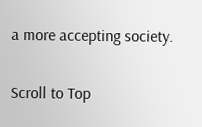a more accepting society.

Scroll to Top